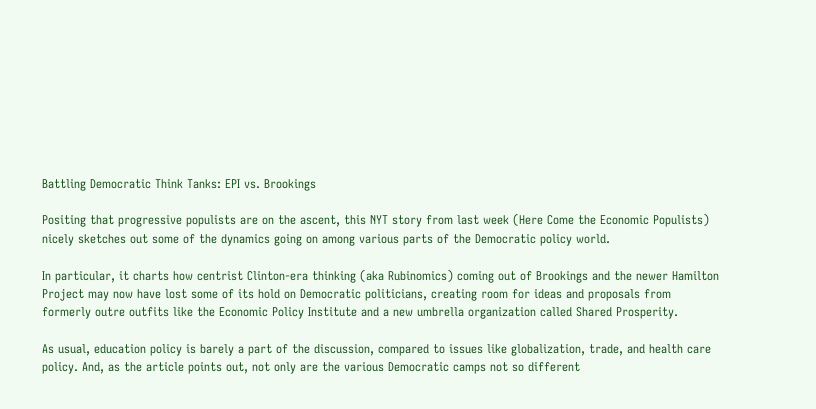Battling Democratic Think Tanks: EPI vs. Brookings

Positing that progressive populists are on the ascent, this NYT story from last week (Here Come the Economic Populists) nicely sketches out some of the dynamics going on among various parts of the Democratic policy world.

In particular, it charts how centrist Clinton-era thinking (aka Rubinomics) coming out of Brookings and the newer Hamilton Project may now have lost some of its hold on Democratic politicians, creating room for ideas and proposals from formerly outre outfits like the Economic Policy Institute and a new umbrella organization called Shared Prosperity.

As usual, education policy is barely a part of the discussion, compared to issues like globalization, trade, and health care policy. And, as the article points out, not only are the various Democratic camps not so different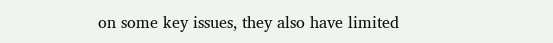on some key issues, they also have limited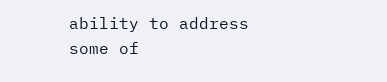ability to address some of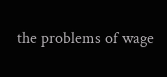the problems of wage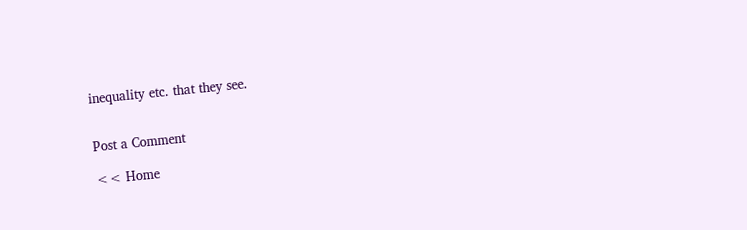inequality etc. that they see.


Post a Comment

<< Home